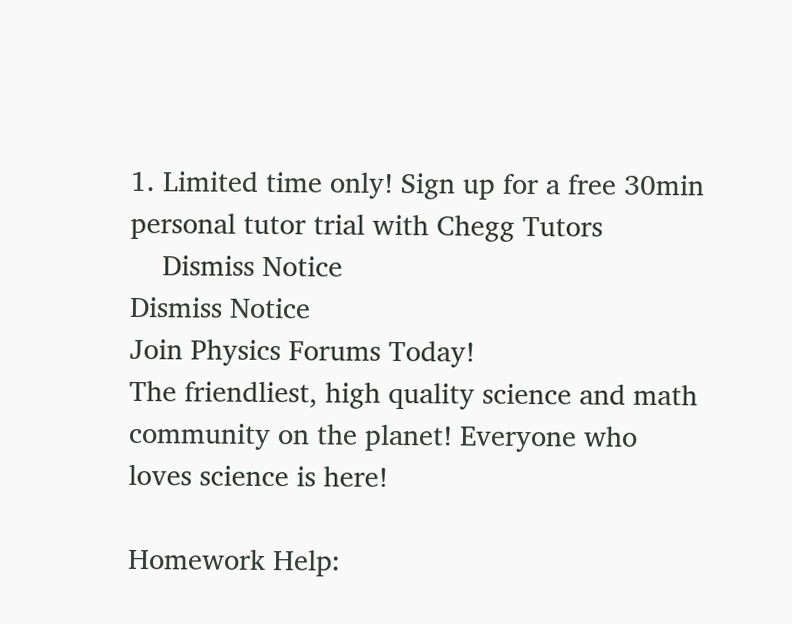1. Limited time only! Sign up for a free 30min personal tutor trial with Chegg Tutors
    Dismiss Notice
Dismiss Notice
Join Physics Forums Today!
The friendliest, high quality science and math community on the planet! Everyone who loves science is here!

Homework Help: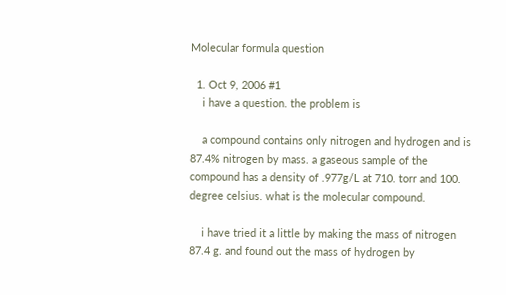Molecular formula question

  1. Oct 9, 2006 #1
    i have a question. the problem is

    a compound contains only nitrogen and hydrogen and is 87.4% nitrogen by mass. a gaseous sample of the compound has a density of .977g/L at 710. torr and 100. degree celsius. what is the molecular compound.

    i have tried it a little by making the mass of nitrogen 87.4 g. and found out the mass of hydrogen by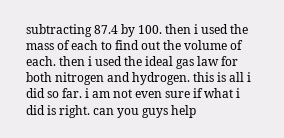subtracting 87.4 by 100. then i used the mass of each to find out the volume of each. then i used the ideal gas law for both nitrogen and hydrogen. this is all i did so far. i am not even sure if what i did is right. can you guys help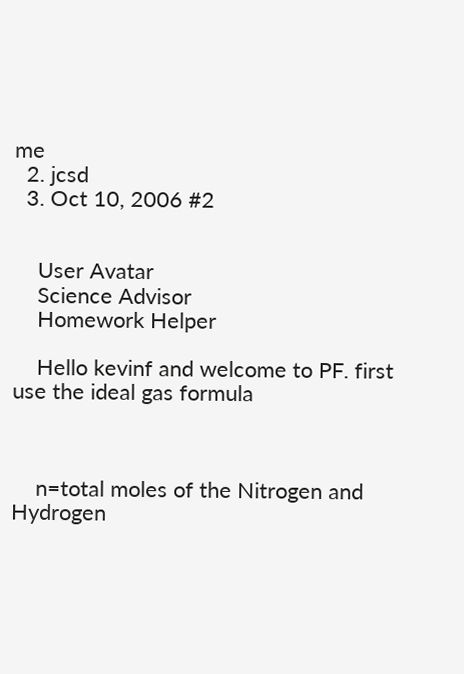me
  2. jcsd
  3. Oct 10, 2006 #2


    User Avatar
    Science Advisor
    Homework Helper

    Hello kevinf and welcome to PF. first use the ideal gas formula



    n=total moles of the Nitrogen and Hydrogen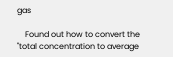gas

    Found out how to convert the "total concentration to average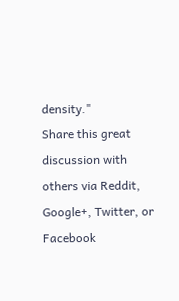density."
Share this great discussion with others via Reddit, Google+, Twitter, or Facebook